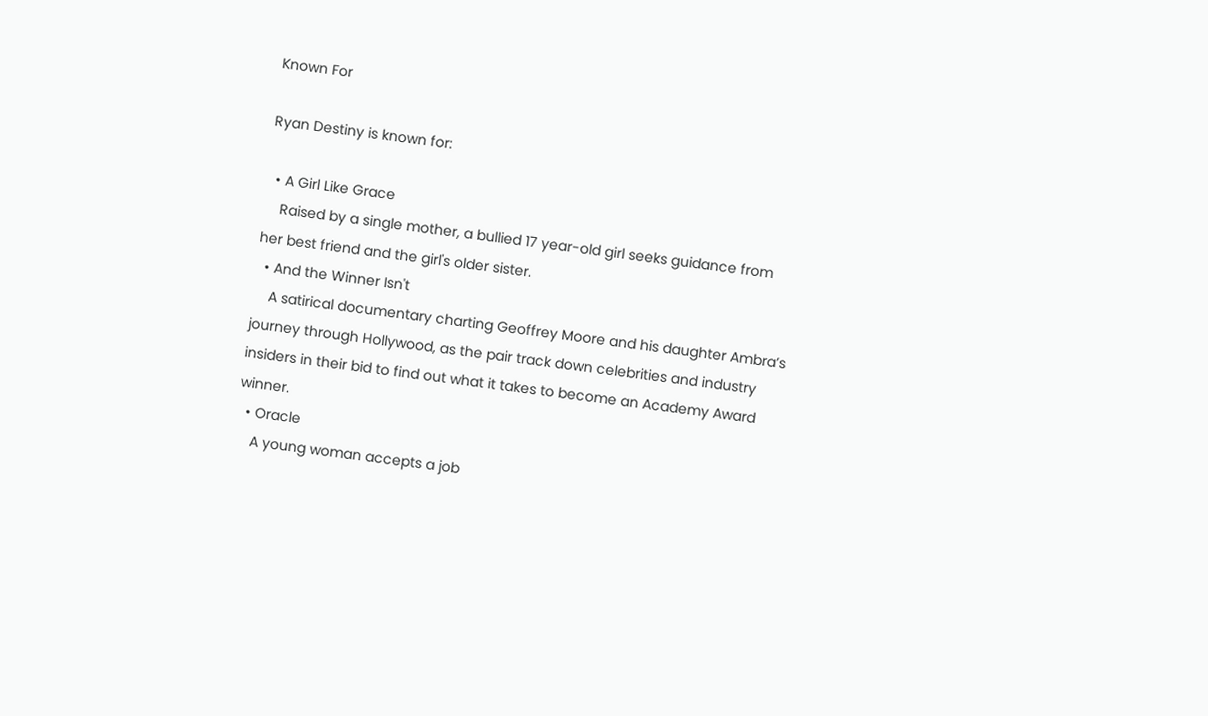Known For

Ryan Destiny is known for:

  • A Girl Like Grace
    Raised by a single mother, a bullied 17 year-old girl seeks guidance from her best friend and the girl's older sister.
  • And the Winner Isn't
    A satirical documentary charting Geoffrey Moore and his daughter Ambra’s journey through Hollywood, as the pair track down celebrities and industry insiders in their bid to find out what it takes to become an Academy Award winner.
  • Oracle
    A young woman accepts a job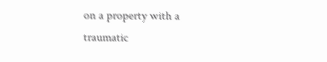on a property with a traumatic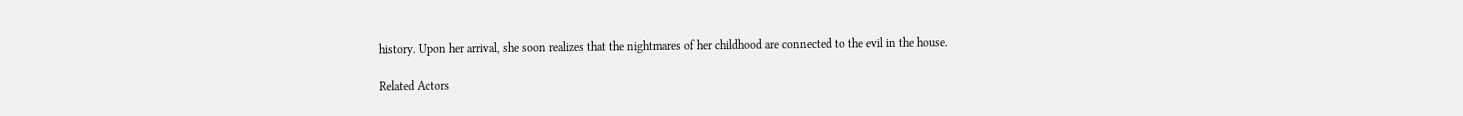history. Upon her arrival, she soon realizes that the nightmares of her childhood are connected to the evil in the house.

Related Actors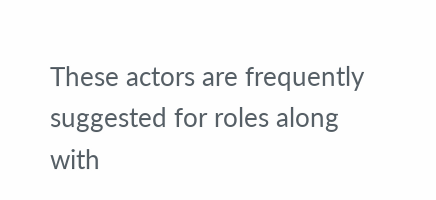These actors are frequently suggested for roles along with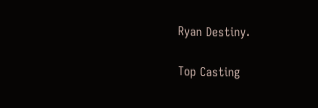Ryan Destiny.

Top Casting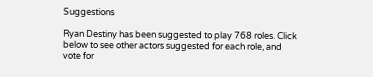Suggestions

Ryan Destiny has been suggested to play 768 roles. Click below to see other actors suggested for each role, and vote for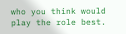who you think would play the role best.